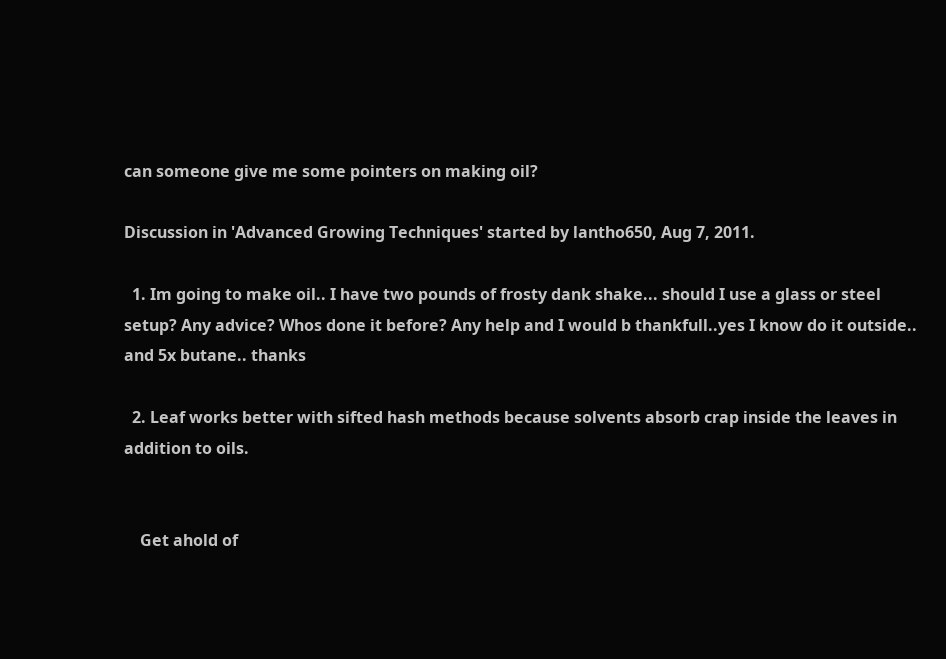can someone give me some pointers on making oil?

Discussion in 'Advanced Growing Techniques' started by lantho650, Aug 7, 2011.

  1. Im going to make oil.. I have two pounds of frosty dank shake... should I use a glass or steel setup? Any advice? Whos done it before? Any help and I would b thankfull..yes I know do it outside.. and 5x butane.. thanks

  2. Leaf works better with sifted hash methods because solvents absorb crap inside the leaves in addition to oils.


    Get ahold of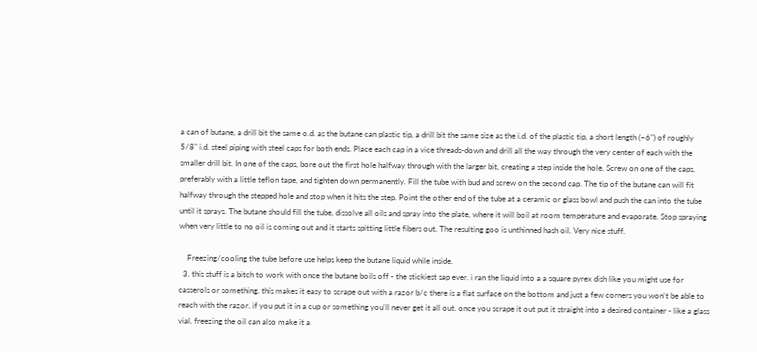a can of butane, a drill bit the same o.d. as the butane can plastic tip, a drill bit the same size as the i.d. of the plastic tip, a short length (~6") of roughly 5/8" i.d. steel piping with steel caps for both ends. Place each cap in a vice threads-down and drill all the way through the very center of each with the smaller drill bit. In one of the caps, bore out the first hole halfway through with the larger bit, creating a step inside the hole. Screw on one of the caps, preferably with a little teflon tape, and tighten down permanently. Fill the tube with bud and screw on the second cap. The tip of the butane can will fit halfway through the stepped hole and stop when it hits the step. Point the other end of the tube at a ceramic or glass bowl and push the can into the tube until it sprays. The butane should fill the tube, dissolve all oils and spray into the plate, where it will boil at room temperature and evaporate. Stop spraying when very little to no oil is coming out and it starts spitting little fibers out. The resulting goo is unthinned hash oil. Very nice stuff.

    Freezing/cooling the tube before use helps keep the butane liquid while inside.
  3. this stuff is a bitch to work with once the butane boils off - the stickiest sap ever. i ran the liquid into a a square pyrex dish like you might use for casserols or something. this makes it easy to scrape out with a razor b/c there is a flat surface on the bottom and just a few corners you won't be able to reach with the razor. if you put it in a cup or something you'll never get it all out. once you scrape it out put it straight into a desired container - like a glass vial. freezing the oil can also make it a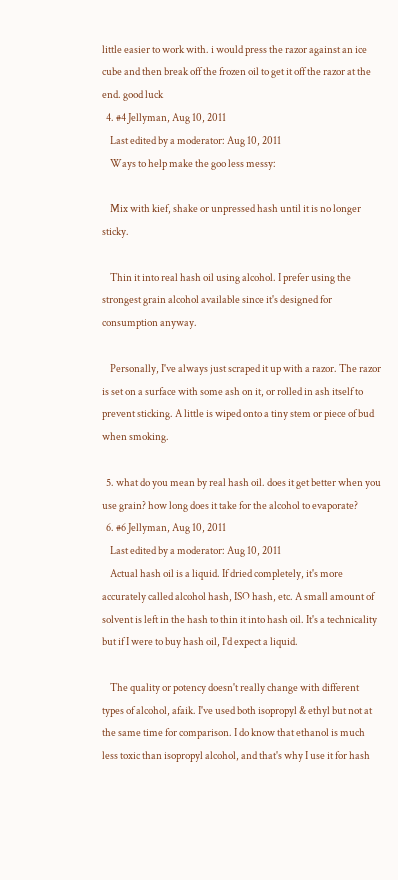little easier to work with. i would press the razor against an ice cube and then break off the frozen oil to get it off the razor at the end. good luck
  4. #4 Jellyman, Aug 10, 2011
    Last edited by a moderator: Aug 10, 2011
    Ways to help make the goo less messy:

    Mix with kief, shake or unpressed hash until it is no longer sticky.

    Thin it into real hash oil using alcohol. I prefer using the strongest grain alcohol available since it's designed for consumption anyway.

    Personally, I've always just scraped it up with a razor. The razor is set on a surface with some ash on it, or rolled in ash itself to prevent sticking. A little is wiped onto a tiny stem or piece of bud when smoking.

  5. what do you mean by real hash oil. does it get better when you use grain? how long does it take for the alcohol to evaporate?
  6. #6 Jellyman, Aug 10, 2011
    Last edited by a moderator: Aug 10, 2011
    Actual hash oil is a liquid. If dried completely, it's more accurately called alcohol hash, ISO hash, etc. A small amount of solvent is left in the hash to thin it into hash oil. It's a technicality but if I were to buy hash oil, I'd expect a liquid.

    The quality or potency doesn't really change with different types of alcohol, afaik. I've used both isopropyl & ethyl but not at the same time for comparison. I do know that ethanol is much less toxic than isopropyl alcohol, and that's why I use it for hash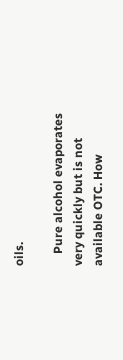oils.

    Pure alcohol evaporates very quickly but is not available OTC. How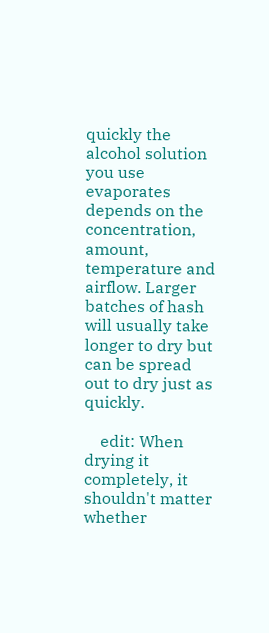quickly the alcohol solution you use evaporates depends on the concentration, amount, temperature and airflow. Larger batches of hash will usually take longer to dry but can be spread out to dry just as quickly.

    edit: When drying it completely, it shouldn't matter whether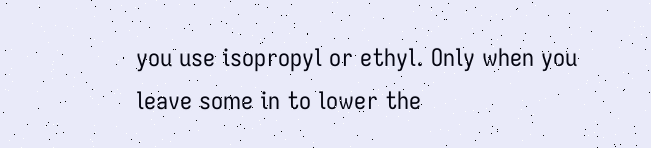you use isopropyl or ethyl. Only when you leave some in to lower the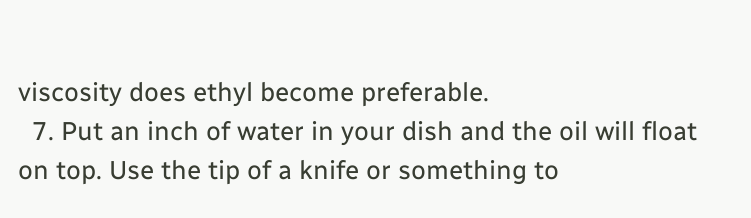viscosity does ethyl become preferable.
  7. Put an inch of water in your dish and the oil will float on top. Use the tip of a knife or something to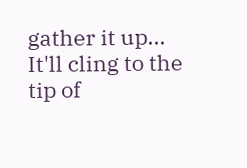gather it up... It'll cling to the tip of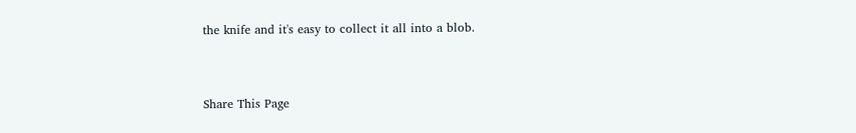the knife and it's easy to collect it all into a blob.


Share This Page